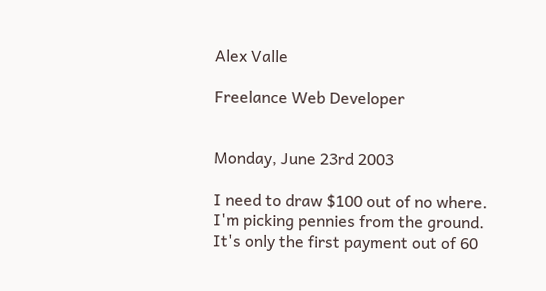Alex Valle

Freelance Web Developer


Monday, June 23rd 2003

I need to draw $100 out of no where. I'm picking pennies from the ground. It's only the first payment out of 60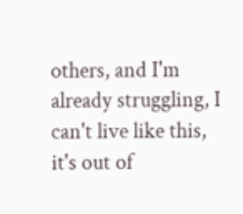others, and I'm already struggling, I can't live like this, it's out of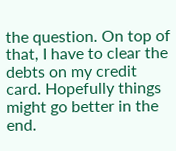the question. On top of that, I have to clear the debts on my credit card. Hopefully things might go better in the end.